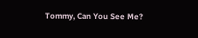Tommy, Can You See Me?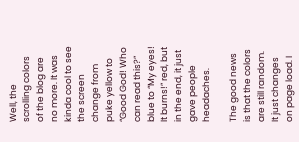Well, the scrolling colors of the blog are no more. It was kinda cool to see the screen change from puke yellow to “Good God! Who can read this?” blue to “My eyes! It burns!” red, but in the end, it just gave people headaches.

The good news is that the colors are still random. It just changes on page load. I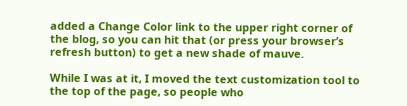added a Change Color link to the upper right corner of the blog, so you can hit that (or press your browser’s refresh button) to get a new shade of mauve.

While I was at it, I moved the text customization tool to the top of the page, so people who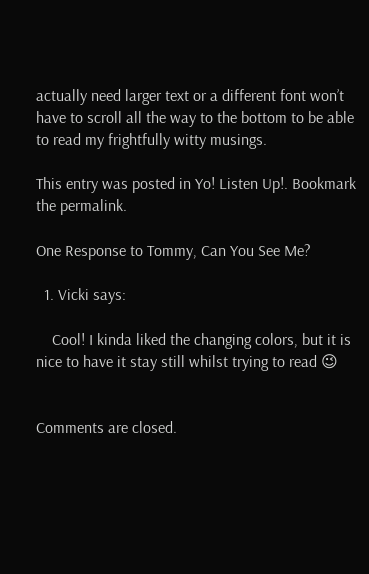actually need larger text or a different font won’t have to scroll all the way to the bottom to be able to read my frightfully witty musings.

This entry was posted in Yo! Listen Up!. Bookmark the permalink.

One Response to Tommy, Can You See Me?

  1. Vicki says:

    Cool! I kinda liked the changing colors, but it is nice to have it stay still whilst trying to read 😉


Comments are closed.